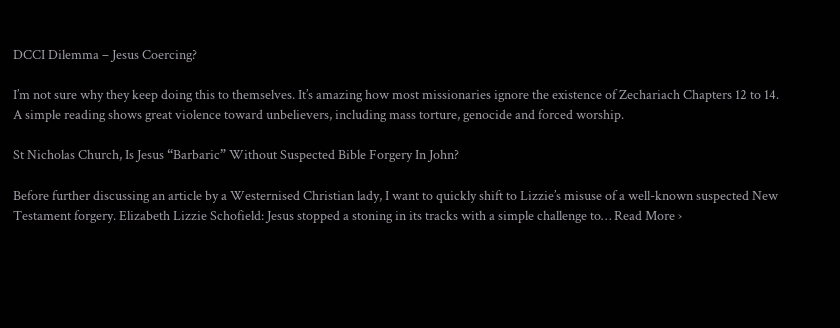DCCI Dilemma – Jesus Coercing?

I’m not sure why they keep doing this to themselves. It’s amazing how most missionaries ignore the existence of Zechariach Chapters 12 to 14. A simple reading shows great violence toward unbelievers, including mass torture, genocide and forced worship.

St Nicholas Church, Is Jesus “Barbaric” Without Suspected Bible Forgery In John?

Before further discussing an article by a Westernised Christian lady, I want to quickly shift to Lizzie’s misuse of a well-known suspected New Testament forgery. Elizabeth Lizzie Schofield: Jesus stopped a stoning in its tracks with a simple challenge to… Read More ›